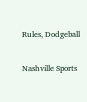Rules, Dodgeball

Nashville Sports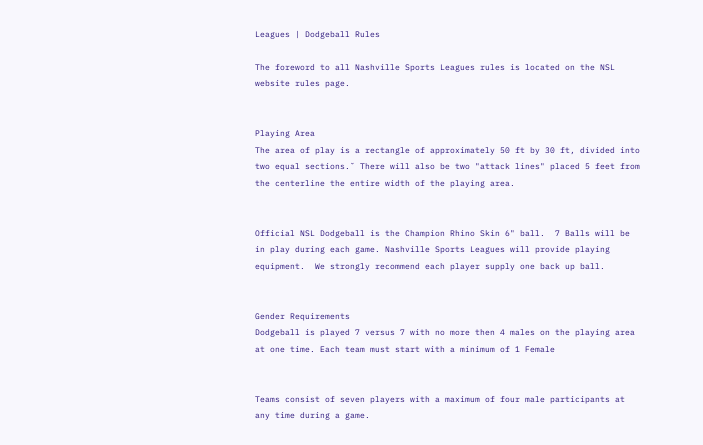Leagues | Dodgeball Rules

The foreword to all Nashville Sports Leagues rules is located on the NSL website rules page.


Playing Area
The area of play is a rectangle of approximately 50 ft by 30 ft, divided into two equal sections.ˇ There will also be two "attack lines" placed 5 feet from the centerline the entire width of the playing area.


Official NSL Dodgeball is the Champion Rhino Skin 6" ball.  7 Balls will be in play during each game. Nashville Sports Leagues will provide playing equipment.  We strongly recommend each player supply one back up ball.


Gender Requirements
Dodgeball is played 7 versus 7 with no more then 4 males on the playing area at one time. Each team must start with a minimum of 1 Female


Teams consist of seven players with a maximum of four male participants at any time during a game.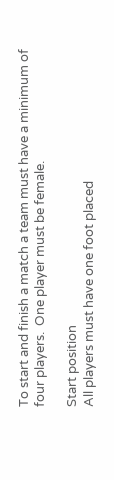To start and finish a match a team must have a minimum of four players.  One player must be female.

Start position
All players must have one foot placed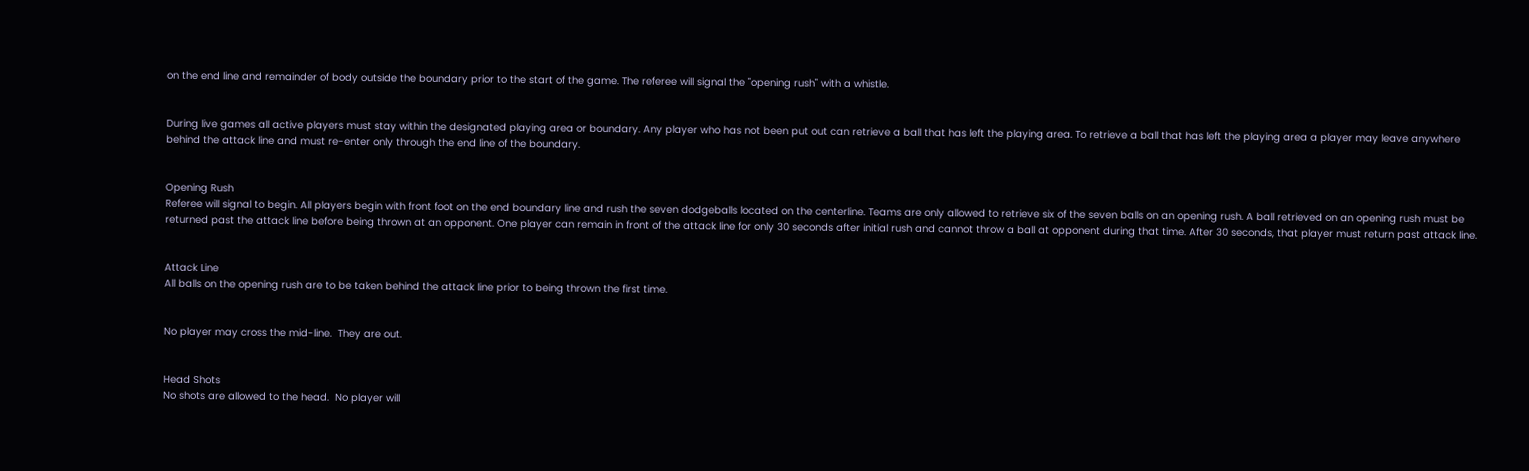on the end line and remainder of body outside the boundary prior to the start of the game. The referee will signal the "opening rush" with a whistle.


During live games all active players must stay within the designated playing area or boundary. Any player who has not been put out can retrieve a ball that has left the playing area. To retrieve a ball that has left the playing area a player may leave anywhere behind the attack line and must re-enter only through the end line of the boundary.


Opening Rush
Referee will signal to begin. All players begin with front foot on the end boundary line and rush the seven dodgeballs located on the centerline. Teams are only allowed to retrieve six of the seven balls on an opening rush. A ball retrieved on an opening rush must be returned past the attack line before being thrown at an opponent. One player can remain in front of the attack line for only 30 seconds after initial rush and cannot throw a ball at opponent during that time. After 30 seconds, that player must return past attack line.


Attack Line
All balls on the opening rush are to be taken behind the attack line prior to being thrown the first time.


No player may cross the mid-line.  They are out.


Head Shots
No shots are allowed to the head.  No player will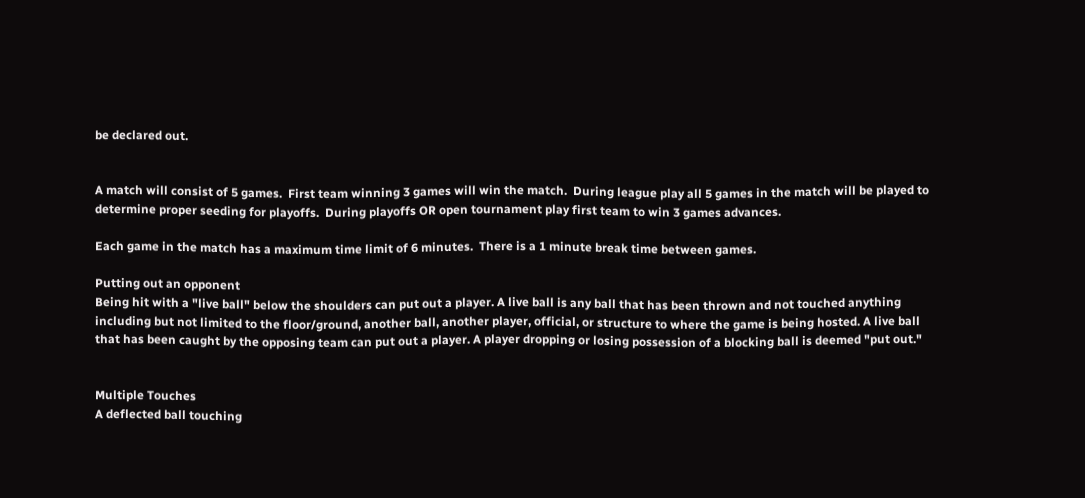be declared out.


A match will consist of 5 games.  First team winning 3 games will win the match.  During league play all 5 games in the match will be played to determine proper seeding for playoffs.  During playoffs OR open tournament play first team to win 3 games advances.

Each game in the match has a maximum time limit of 6 minutes.  There is a 1 minute break time between games.

Putting out an opponent
Being hit with a "live ball" below the shoulders can put out a player. A live ball is any ball that has been thrown and not touched anything including but not limited to the floor/ground, another ball, another player, official, or structure to where the game is being hosted. A live ball that has been caught by the opposing team can put out a player. A player dropping or losing possession of a blocking ball is deemed "put out."


Multiple Touches
A deflected ball touching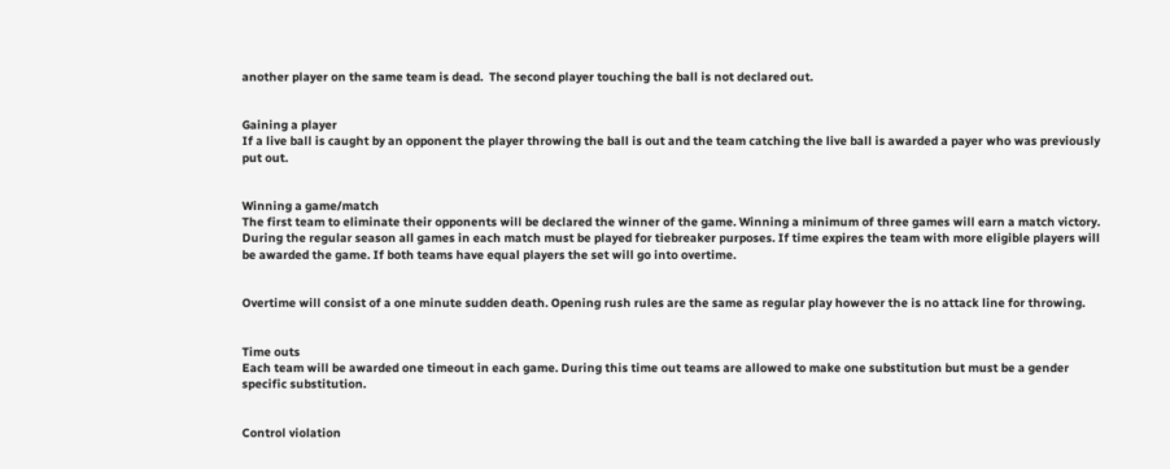another player on the same team is dead.  The second player touching the ball is not declared out.


Gaining a player
If a live ball is caught by an opponent the player throwing the ball is out and the team catching the live ball is awarded a payer who was previously put out.


Winning a game/match
The first team to eliminate their opponents will be declared the winner of the game. Winning a minimum of three games will earn a match victory. During the regular season all games in each match must be played for tiebreaker purposes. If time expires the team with more eligible players will be awarded the game. If both teams have equal players the set will go into overtime.


Overtime will consist of a one minute sudden death. Opening rush rules are the same as regular play however the is no attack line for throwing.


Time outs
Each team will be awarded one timeout in each game. During this time out teams are allowed to make one substitution but must be a gender specific substitution.


Control violation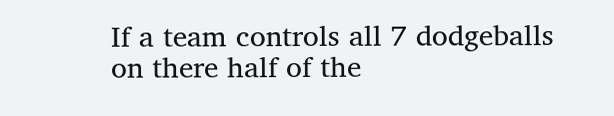If a team controls all 7 dodgeballs on there half of the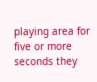playing area for five or more seconds they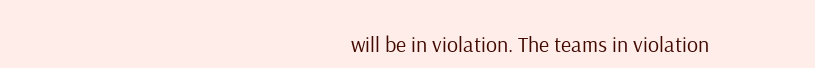will be in violation. The teams in violation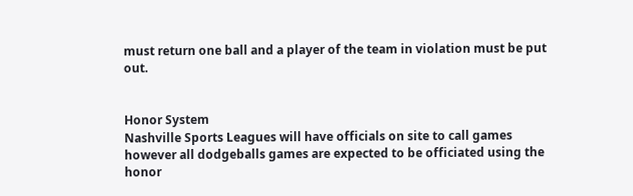must return one ball and a player of the team in violation must be put out.


Honor System
Nashville Sports Leagues will have officials on site to call games however all dodgeballs games are expected to be officiated using the honor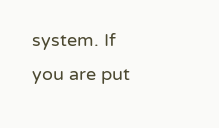system. If you are put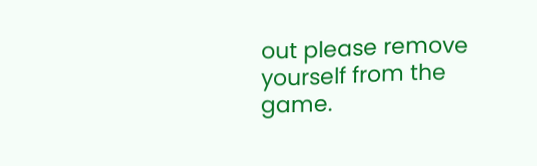out please remove yourself from the game.